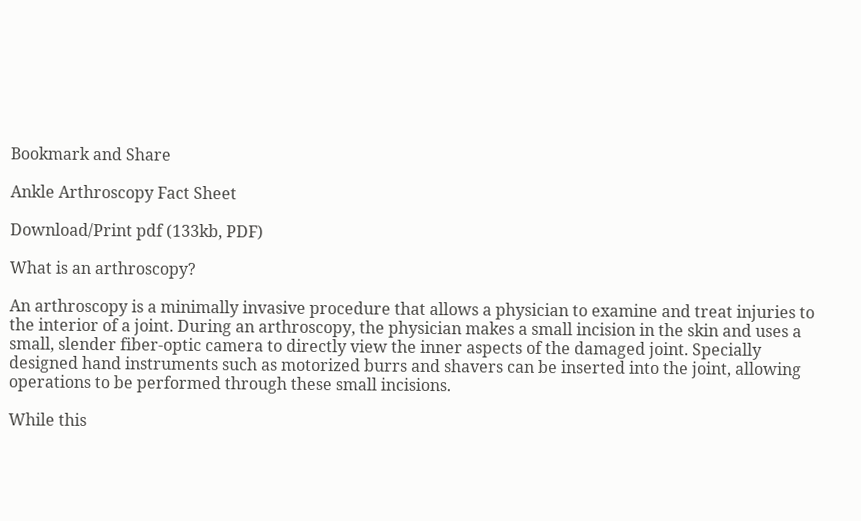Bookmark and Share

Ankle Arthroscopy Fact Sheet

Download/Print pdf (133kb, PDF)

What is an arthroscopy?

An arthroscopy is a minimally invasive procedure that allows a physician to examine and treat injuries to the interior of a joint. During an arthroscopy, the physician makes a small incision in the skin and uses a small, slender fiber-optic camera to directly view the inner aspects of the damaged joint. Specially designed hand instruments such as motorized burrs and shavers can be inserted into the joint, allowing operations to be performed through these small incisions.

While this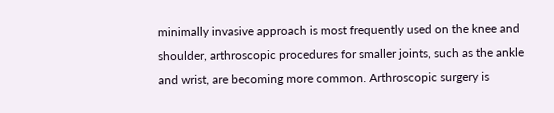minimally invasive approach is most frequently used on the knee and shoulder, arthroscopic procedures for smaller joints, such as the ankle and wrist, are becoming more common. Arthroscopic surgery is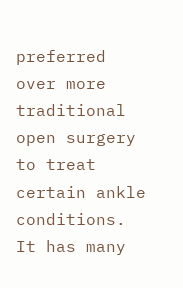preferred over more traditional open surgery to treat certain ankle conditions. It has many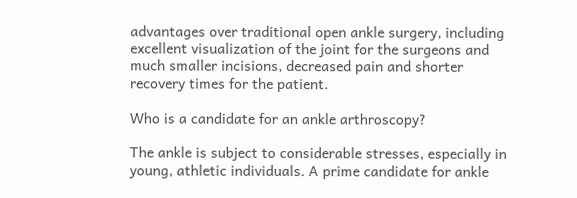advantages over traditional open ankle surgery, including excellent visualization of the joint for the surgeons and much smaller incisions, decreased pain and shorter recovery times for the patient.

Who is a candidate for an ankle arthroscopy?

The ankle is subject to considerable stresses, especially in young, athletic individuals. A prime candidate for ankle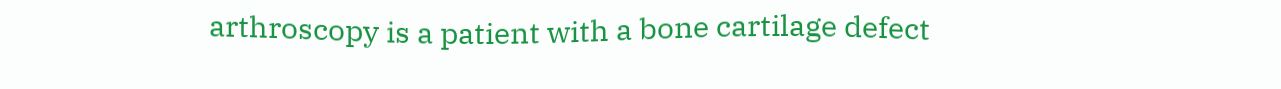arthroscopy is a patient with a bone cartilage defect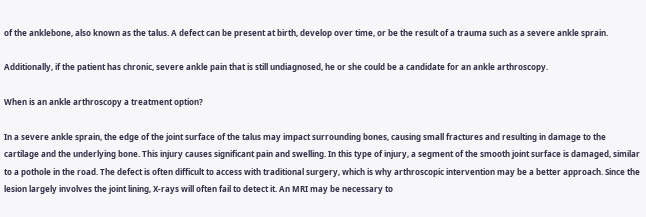of the anklebone, also known as the talus. A defect can be present at birth, develop over time, or be the result of a trauma such as a severe ankle sprain.

Additionally, if the patient has chronic, severe ankle pain that is still undiagnosed, he or she could be a candidate for an ankle arthroscopy.

When is an ankle arthroscopy a treatment option?

In a severe ankle sprain, the edge of the joint surface of the talus may impact surrounding bones, causing small fractures and resulting in damage to the cartilage and the underlying bone. This injury causes significant pain and swelling. In this type of injury, a segment of the smooth joint surface is damaged, similar to a pothole in the road. The defect is often difficult to access with traditional surgery, which is why arthroscopic intervention may be a better approach. Since the lesion largely involves the joint lining, X-rays will often fail to detect it. An MRI may be necessary to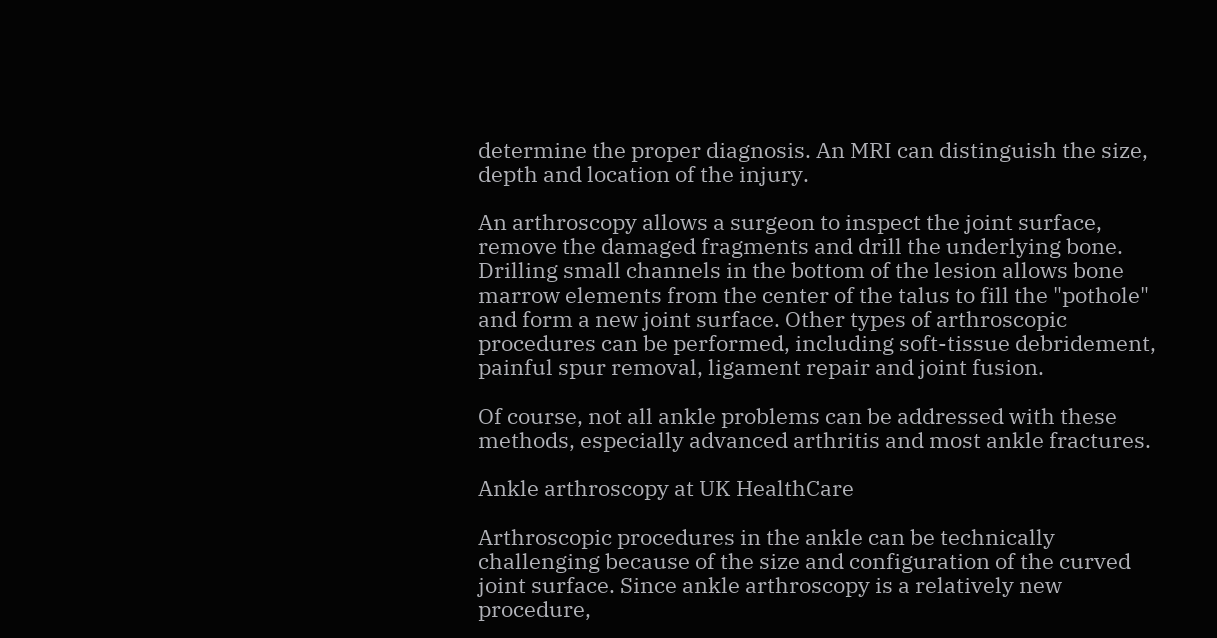determine the proper diagnosis. An MRI can distinguish the size, depth and location of the injury.

An arthroscopy allows a surgeon to inspect the joint surface, remove the damaged fragments and drill the underlying bone. Drilling small channels in the bottom of the lesion allows bone marrow elements from the center of the talus to fill the "pothole" and form a new joint surface. Other types of arthroscopic procedures can be performed, including soft-tissue debridement, painful spur removal, ligament repair and joint fusion.

Of course, not all ankle problems can be addressed with these methods, especially advanced arthritis and most ankle fractures.

Ankle arthroscopy at UK HealthCare

Arthroscopic procedures in the ankle can be technically challenging because of the size and configuration of the curved joint surface. Since ankle arthroscopy is a relatively new procedure,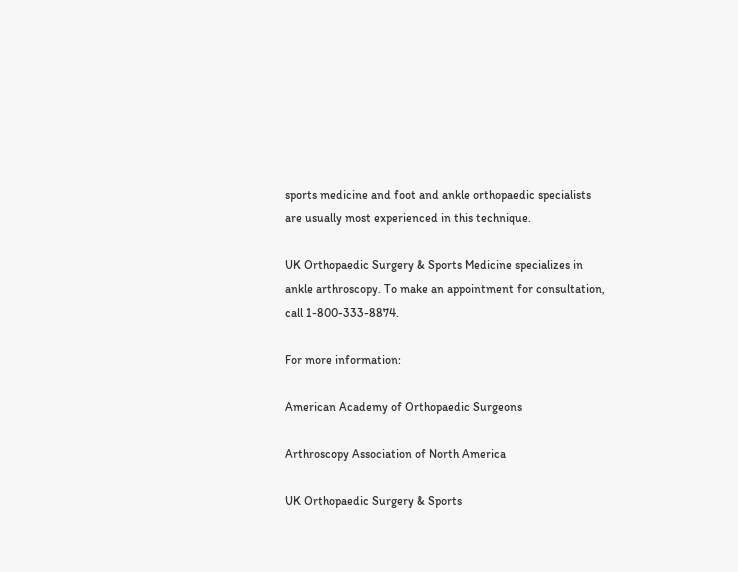sports medicine and foot and ankle orthopaedic specialists are usually most experienced in this technique.

UK Orthopaedic Surgery & Sports Medicine specializes in ankle arthroscopy. To make an appointment for consultation, call 1-800-333-8874.

For more information:

American Academy of Orthopaedic Surgeons

Arthroscopy Association of North America

UK Orthopaedic Surgery & Sports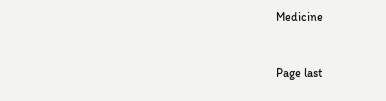Medicine


Page last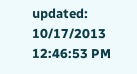updated: 10/17/2013 12:46:53 PM